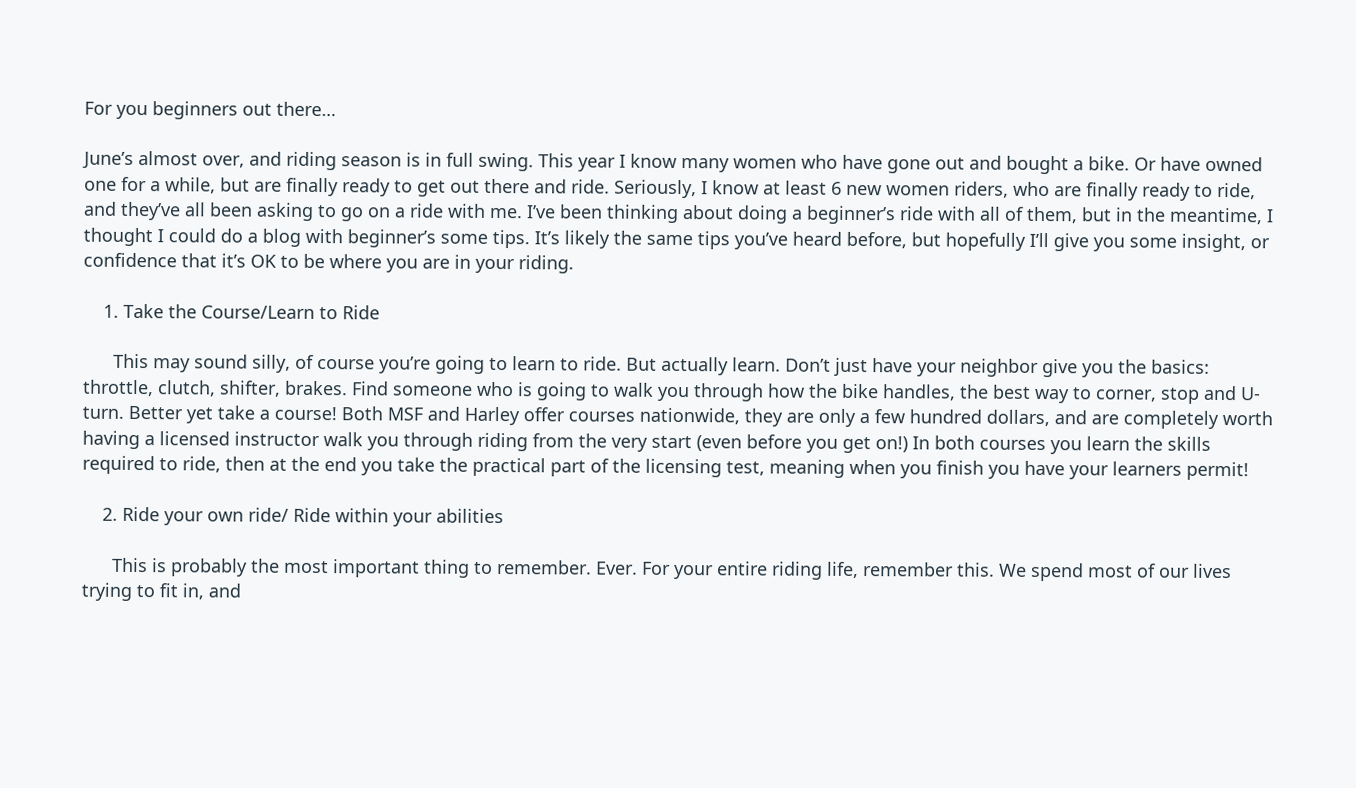For you beginners out there…

June’s almost over, and riding season is in full swing. This year I know many women who have gone out and bought a bike. Or have owned one for a while, but are finally ready to get out there and ride. Seriously, I know at least 6 new women riders, who are finally ready to ride, and they’ve all been asking to go on a ride with me. I’ve been thinking about doing a beginner’s ride with all of them, but in the meantime, I thought I could do a blog with beginner’s some tips. It’s likely the same tips you’ve heard before, but hopefully I’ll give you some insight, or confidence that it’s OK to be where you are in your riding.

    1. Take the Course/Learn to Ride

      This may sound silly, of course you’re going to learn to ride. But actually learn. Don’t just have your neighbor give you the basics: throttle, clutch, shifter, brakes. Find someone who is going to walk you through how the bike handles, the best way to corner, stop and U-turn. Better yet take a course! Both MSF and Harley offer courses nationwide, they are only a few hundred dollars, and are completely worth having a licensed instructor walk you through riding from the very start (even before you get on!) In both courses you learn the skills required to ride, then at the end you take the practical part of the licensing test, meaning when you finish you have your learners permit!

    2. Ride your own ride/ Ride within your abilities

      This is probably the most important thing to remember. Ever. For your entire riding life, remember this. We spend most of our lives trying to fit in, and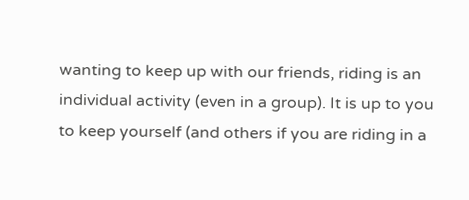wanting to keep up with our friends, riding is an individual activity (even in a group). It is up to you to keep yourself (and others if you are riding in a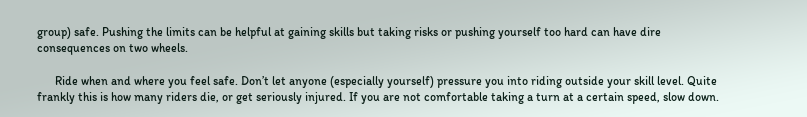group) safe. Pushing the limits can be helpful at gaining skills but taking risks or pushing yourself too hard can have dire consequences on two wheels.

      Ride when and where you feel safe. Don’t let anyone (especially yourself) pressure you into riding outside your skill level. Quite frankly this is how many riders die, or get seriously injured. If you are not comfortable taking a turn at a certain speed, slow down.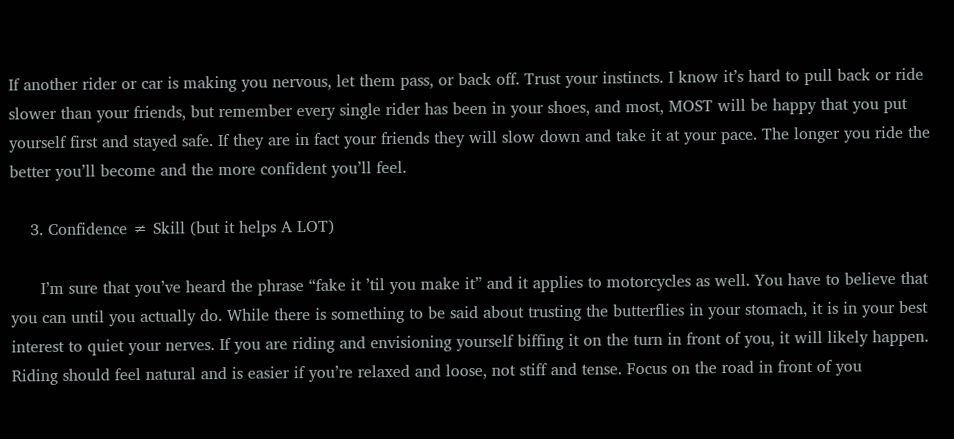If another rider or car is making you nervous, let them pass, or back off. Trust your instincts. I know it’s hard to pull back or ride slower than your friends, but remember every single rider has been in your shoes, and most, MOST will be happy that you put yourself first and stayed safe. If they are in fact your friends they will slow down and take it at your pace. The longer you ride the better you’ll become and the more confident you’ll feel.

    3. Confidence ≠ Skill (but it helps A LOT)

      I’m sure that you’ve heard the phrase “fake it ’til you make it” and it applies to motorcycles as well. You have to believe that you can until you actually do. While there is something to be said about trusting the butterflies in your stomach, it is in your best interest to quiet your nerves. If you are riding and envisioning yourself biffing it on the turn in front of you, it will likely happen. Riding should feel natural and is easier if you’re relaxed and loose, not stiff and tense. Focus on the road in front of you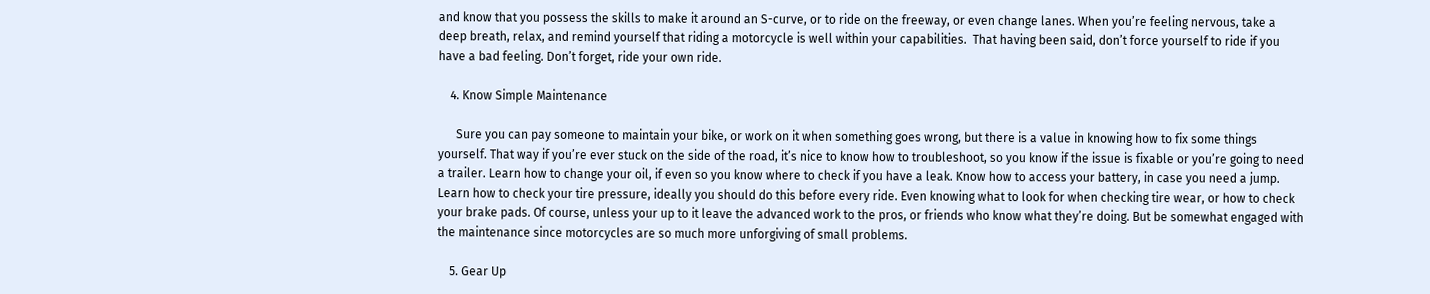and know that you possess the skills to make it around an S-curve, or to ride on the freeway, or even change lanes. When you’re feeling nervous, take a deep breath, relax, and remind yourself that riding a motorcycle is well within your capabilities.  That having been said, don’t force yourself to ride if you have a bad feeling. Don’t forget, ride your own ride.

    4. Know Simple Maintenance

      Sure you can pay someone to maintain your bike, or work on it when something goes wrong, but there is a value in knowing how to fix some things yourself. That way if you’re ever stuck on the side of the road, it’s nice to know how to troubleshoot, so you know if the issue is fixable or you’re going to need a trailer. Learn how to change your oil, if even so you know where to check if you have a leak. Know how to access your battery, in case you need a jump. Learn how to check your tire pressure, ideally you should do this before every ride. Even knowing what to look for when checking tire wear, or how to check your brake pads. Of course, unless your up to it leave the advanced work to the pros, or friends who know what they’re doing. But be somewhat engaged with the maintenance since motorcycles are so much more unforgiving of small problems.

    5. Gear Up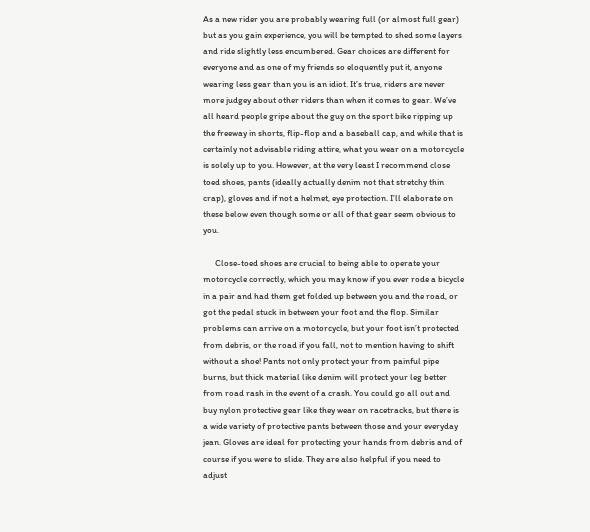As a new rider you are probably wearing full (or almost full gear) but as you gain experience, you will be tempted to shed some layers and ride slightly less encumbered. Gear choices are different for everyone and as one of my friends so eloquently put it, anyone wearing less gear than you is an idiot. It’s true, riders are never more judgey about other riders than when it comes to gear. We’ve all heard people gripe about the guy on the sport bike ripping up the freeway in shorts, flip-flop and a baseball cap, and while that is certainly not advisable riding attire, what you wear on a motorcycle is solely up to you. However, at the very least I recommend close toed shoes, pants (ideally actually denim not that stretchy thin crap), gloves and if not a helmet, eye protection. I’ll elaborate on these below even though some or all of that gear seem obvious to you.

      Close-toed shoes are crucial to being able to operate your motorcycle correctly, which you may know if you ever rode a bicycle in a pair and had them get folded up between you and the road, or got the pedal stuck in between your foot and the flop. Similar problems can arrive on a motorcycle, but your foot isn’t protected from debris, or the road if you fall, not to mention having to shift without a shoe! Pants not only protect your from painful pipe burns, but thick material like denim will protect your leg better from road rash in the event of a crash. You could go all out and buy nylon protective gear like they wear on racetracks, but there is a wide variety of protective pants between those and your everyday jean. Gloves are ideal for protecting your hands from debris and of course if you were to slide. They are also helpful if you need to adjust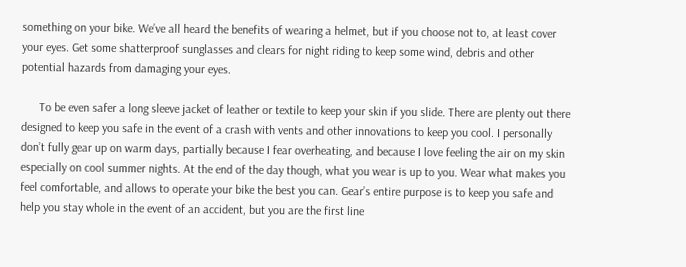something on your bike. We’ve all heard the benefits of wearing a helmet, but if you choose not to, at least cover your eyes. Get some shatterproof sunglasses and clears for night riding to keep some wind, debris and other potential hazards from damaging your eyes.

      To be even safer a long sleeve jacket of leather or textile to keep your skin if you slide. There are plenty out there designed to keep you safe in the event of a crash with vents and other innovations to keep you cool. I personally don’t fully gear up on warm days, partially because I fear overheating, and because I love feeling the air on my skin especially on cool summer nights. At the end of the day though, what you wear is up to you. Wear what makes you feel comfortable, and allows to operate your bike the best you can. Gear’s entire purpose is to keep you safe and help you stay whole in the event of an accident, but you are the first line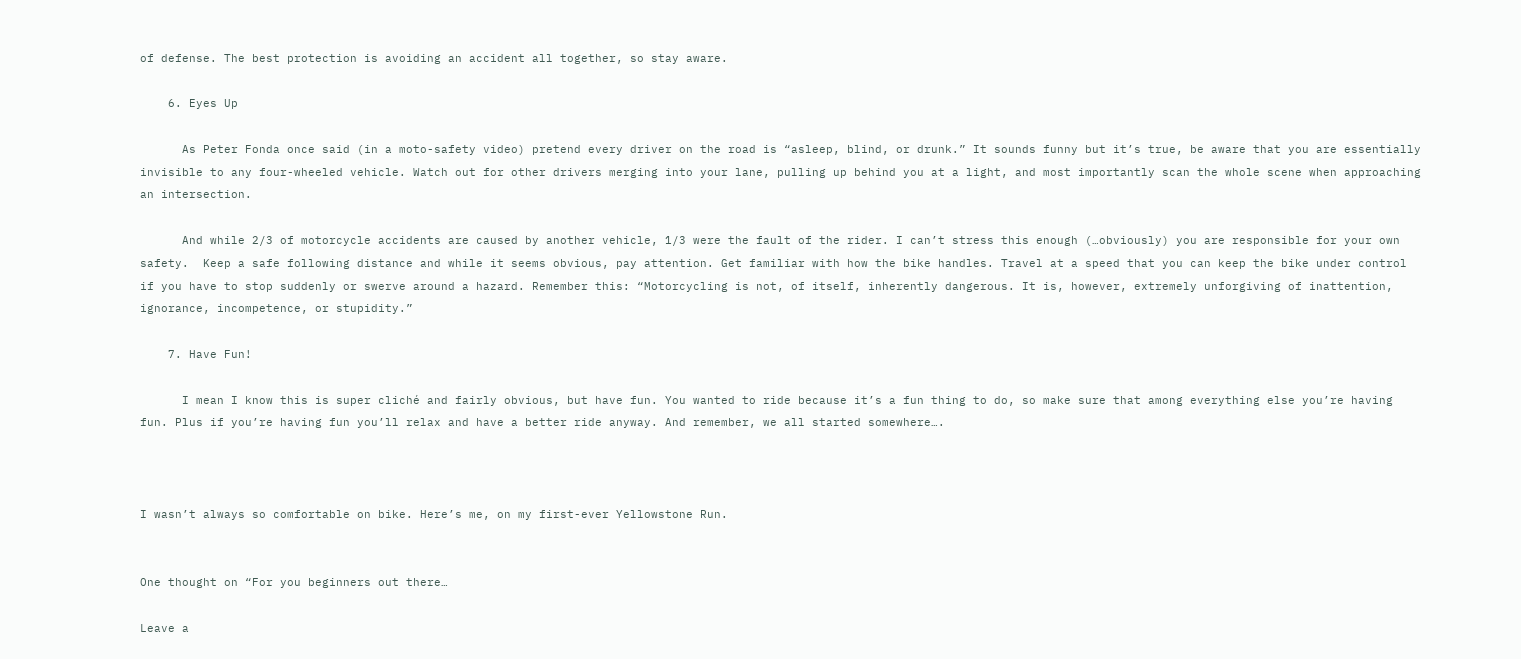of defense. The best protection is avoiding an accident all together, so stay aware.

    6. Eyes Up

      As Peter Fonda once said (in a moto-safety video) pretend every driver on the road is “asleep, blind, or drunk.” It sounds funny but it’s true, be aware that you are essentially invisible to any four-wheeled vehicle. Watch out for other drivers merging into your lane, pulling up behind you at a light, and most importantly scan the whole scene when approaching an intersection.

      And while 2/3 of motorcycle accidents are caused by another vehicle, 1/3 were the fault of the rider. I can’t stress this enough (…obviously) you are responsible for your own safety.  Keep a safe following distance and while it seems obvious, pay attention. Get familiar with how the bike handles. Travel at a speed that you can keep the bike under control if you have to stop suddenly or swerve around a hazard. Remember this: “Motorcycling is not, of itself, inherently dangerous. It is, however, extremely unforgiving of inattention, ignorance, incompetence, or stupidity.”

    7. Have Fun!

      I mean I know this is super cliché and fairly obvious, but have fun. You wanted to ride because it’s a fun thing to do, so make sure that among everything else you’re having fun. Plus if you’re having fun you’ll relax and have a better ride anyway. And remember, we all started somewhere….



I wasn’t always so comfortable on bike. Here’s me, on my first-ever Yellowstone Run.


One thought on “For you beginners out there…

Leave a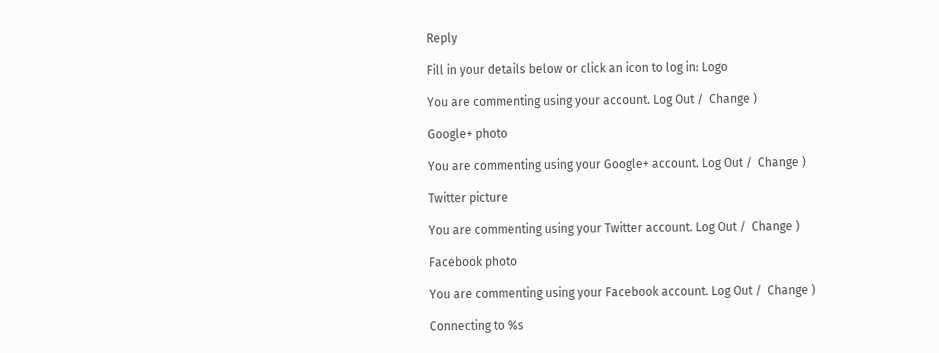Reply

Fill in your details below or click an icon to log in: Logo

You are commenting using your account. Log Out /  Change )

Google+ photo

You are commenting using your Google+ account. Log Out /  Change )

Twitter picture

You are commenting using your Twitter account. Log Out /  Change )

Facebook photo

You are commenting using your Facebook account. Log Out /  Change )

Connecting to %s